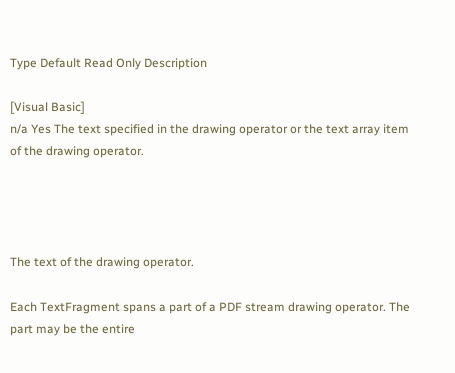Type Default Read Only Description

[Visual Basic]
n/a Yes The text specified in the drawing operator or the text array item of the drawing operator.




The text of the drawing operator.

Each TextFragment spans a part of a PDF stream drawing operator. The part may be the entire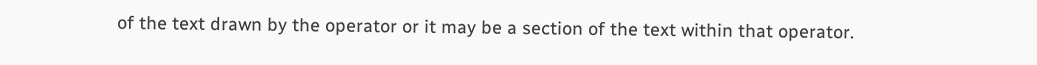of the text drawn by the operator or it may be a section of the text within that operator.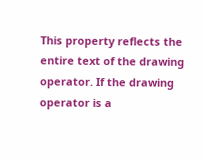This property reflects the entire text of the drawing operator. If the drawing operator is a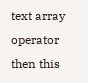text array operator then this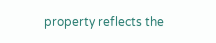property reflects the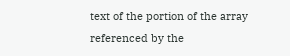text of the portion of the array referenced by the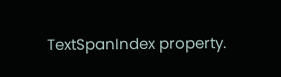TextSpanIndex property.